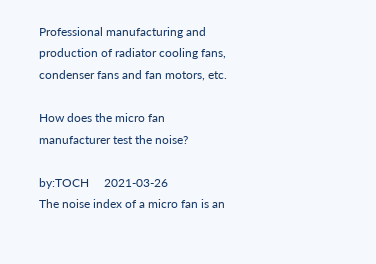Professional manufacturing and production of radiator cooling fans, condenser fans and fan motors, etc.

How does the micro fan manufacturer test the noise?

by:TOCH     2021-03-26
The noise index of a micro fan is an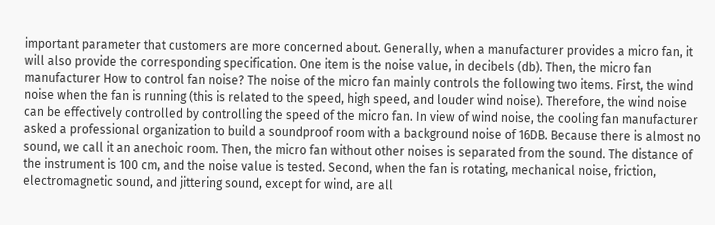important parameter that customers are more concerned about. Generally, when a manufacturer provides a micro fan, it will also provide the corresponding specification. One item is the noise value, in decibels (db). Then, the micro fan manufacturer How to control fan noise? The noise of the micro fan mainly controls the following two items. First, the wind noise when the fan is running (this is related to the speed, high speed, and louder wind noise). Therefore, the wind noise can be effectively controlled by controlling the speed of the micro fan. In view of wind noise, the cooling fan manufacturer asked a professional organization to build a soundproof room with a background noise of 16DB. Because there is almost no sound, we call it an anechoic room. Then, the micro fan without other noises is separated from the sound. The distance of the instrument is 100 cm, and the noise value is tested. Second, when the fan is rotating, mechanical noise, friction, electromagnetic sound, and jittering sound, except for wind, are all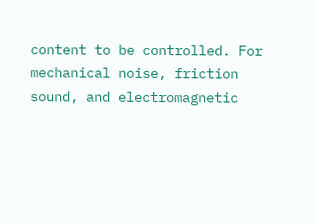content to be controlled. For mechanical noise, friction sound, and electromagnetic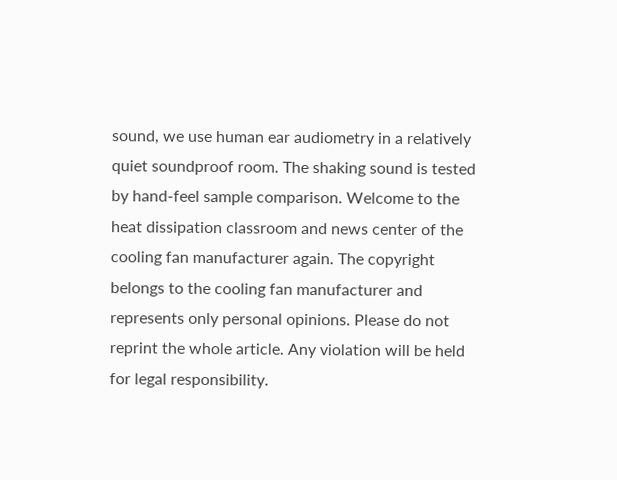sound, we use human ear audiometry in a relatively quiet soundproof room. The shaking sound is tested by hand-feel sample comparison. Welcome to the heat dissipation classroom and news center of the cooling fan manufacturer again. The copyright belongs to the cooling fan manufacturer and represents only personal opinions. Please do not reprint the whole article. Any violation will be held for legal responsibility.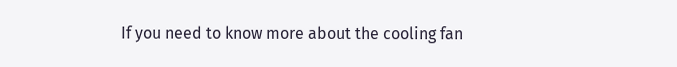If you need to know more about the cooling fan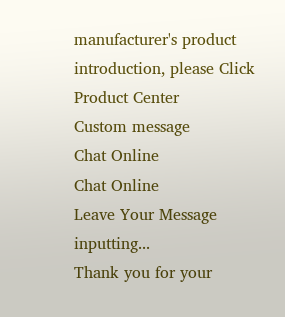manufacturer's product introduction, please Click Product Center
Custom message
Chat Online
Chat Online
Leave Your Message inputting...
Thank you for your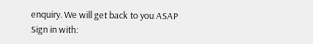enquiry. We will get back to you ASAP
Sign in with: